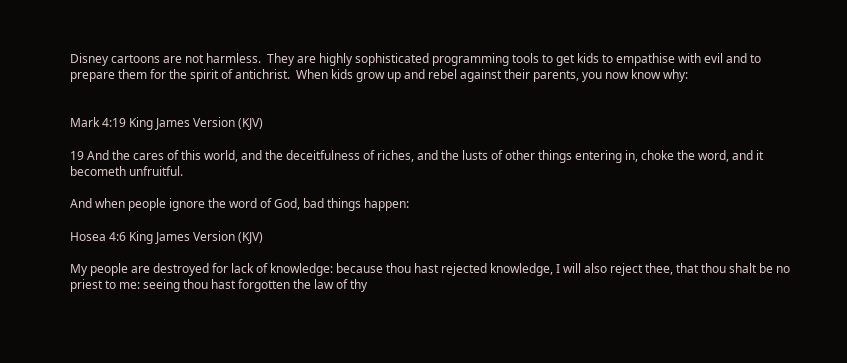Disney cartoons are not harmless.  They are highly sophisticated programming tools to get kids to empathise with evil and to prepare them for the spirit of antichrist.  When kids grow up and rebel against their parents, you now know why:


Mark 4:19 King James Version (KJV)

19 And the cares of this world, and the deceitfulness of riches, and the lusts of other things entering in, choke the word, and it becometh unfruitful.

And when people ignore the word of God, bad things happen:

Hosea 4:6 King James Version (KJV)

My people are destroyed for lack of knowledge: because thou hast rejected knowledge, I will also reject thee, that thou shalt be no priest to me: seeing thou hast forgotten the law of thy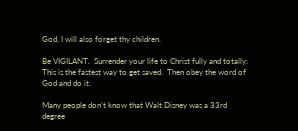God, I will also forget thy children.

Be VIGILANT.  Surrender your life to Christ fully and totally: This is the fastest way to get saved.  Then obey the word of God and do it.

Many people don’t know that Walt Disney was a 33rd degree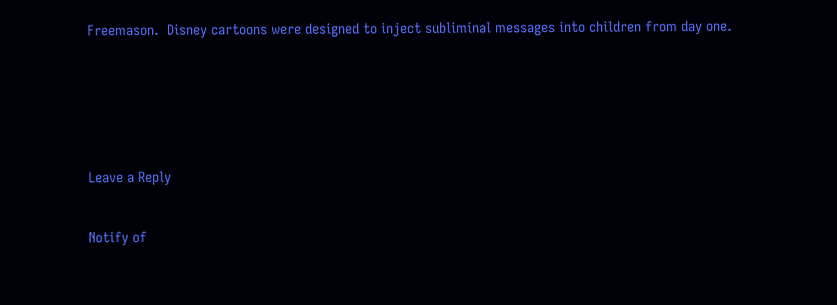Freemason.  Disney cartoons were designed to inject subliminal messages into children from day one.




Leave a Reply

Notify of